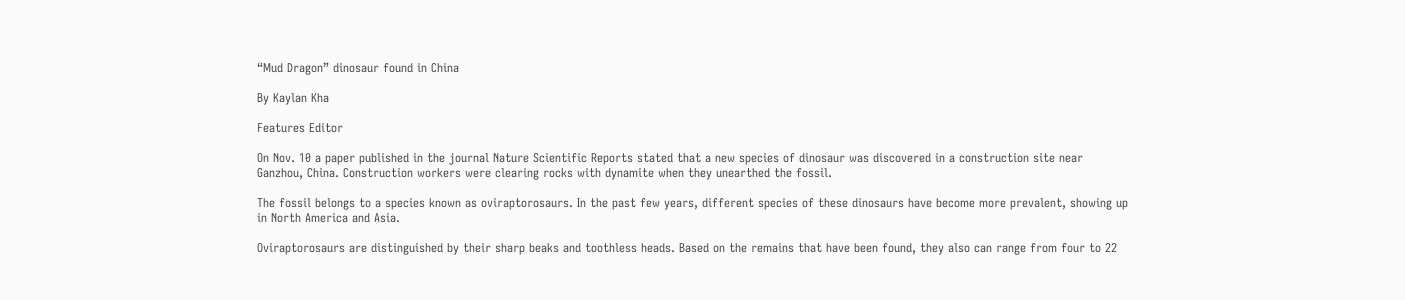“Mud Dragon” dinosaur found in China

By Kaylan Kha

Features Editor

On Nov. 10 a paper published in the journal Nature Scientific Reports stated that a new species of dinosaur was discovered in a construction site near Ganzhou, China. Construction workers were clearing rocks with dynamite when they unearthed the fossil.

The fossil belongs to a species known as oviraptorosaurs. In the past few years, different species of these dinosaurs have become more prevalent, showing up in North America and Asia.

Oviraptorosaurs are distinguished by their sharp beaks and toothless heads. Based on the remains that have been found, they also can range from four to 22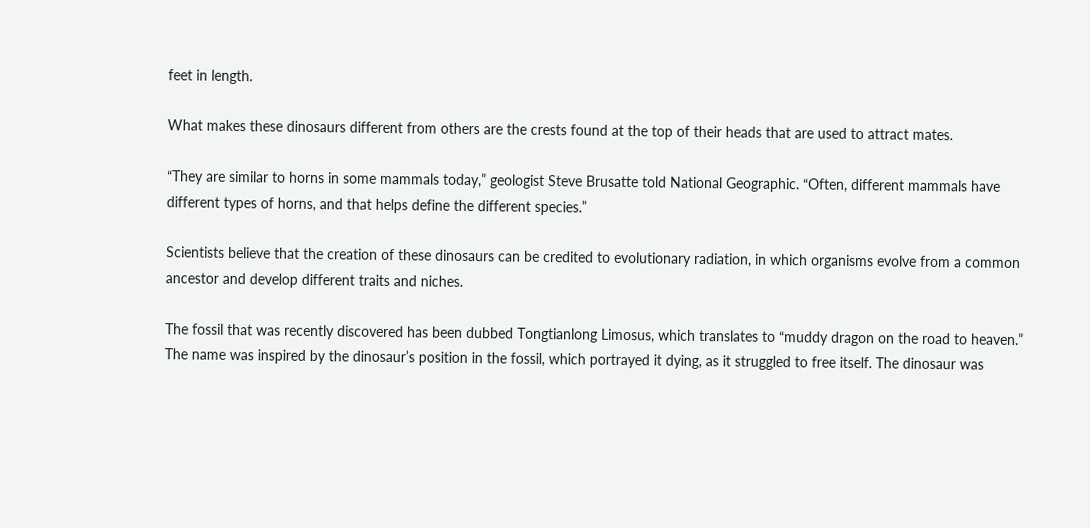feet in length.

What makes these dinosaurs different from others are the crests found at the top of their heads that are used to attract mates.

“They are similar to horns in some mammals today,” geologist Steve Brusatte told National Geographic. “Often, different mammals have different types of horns, and that helps define the different species.”

Scientists believe that the creation of these dinosaurs can be credited to evolutionary radiation, in which organisms evolve from a common ancestor and develop different traits and niches.

The fossil that was recently discovered has been dubbed Tongtianlong Limosus, which translates to “muddy dragon on the road to heaven.” The name was inspired by the dinosaur’s position in the fossil, which portrayed it dying, as it struggled to free itself. The dinosaur was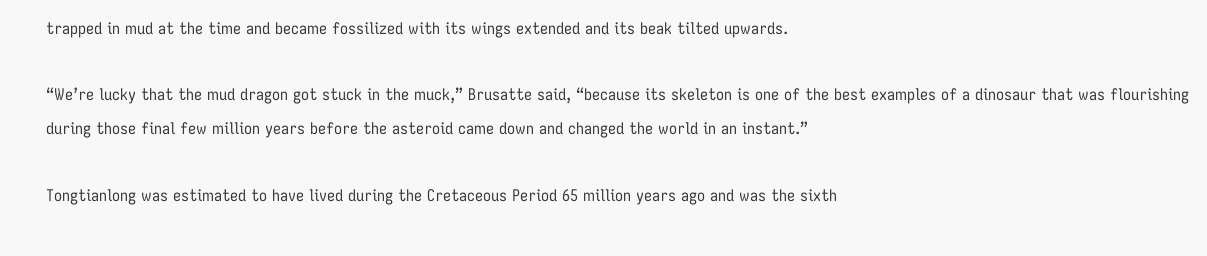trapped in mud at the time and became fossilized with its wings extended and its beak tilted upwards.

“We’re lucky that the mud dragon got stuck in the muck,” Brusatte said, “because its skeleton is one of the best examples of a dinosaur that was flourishing during those final few million years before the asteroid came down and changed the world in an instant.”

Tongtianlong was estimated to have lived during the Cretaceous Period 65 million years ago and was the sixth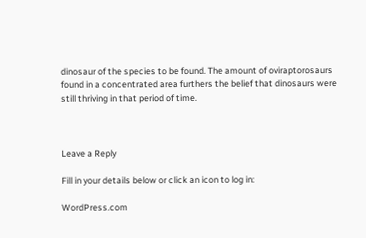dinosaur of the species to be found. The amount of oviraptorosaurs found in a concentrated area furthers the belief that dinosaurs were still thriving in that period of time.



Leave a Reply

Fill in your details below or click an icon to log in:

WordPress.com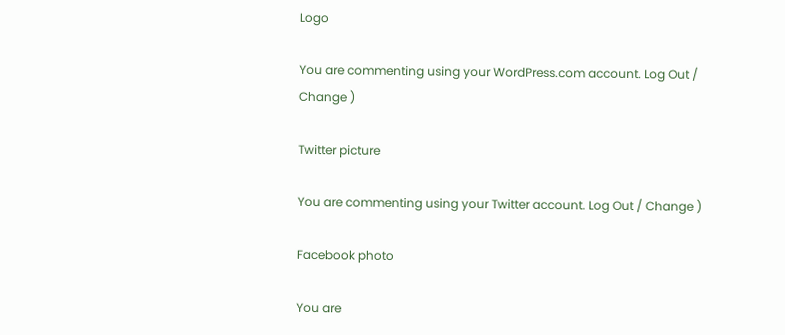Logo

You are commenting using your WordPress.com account. Log Out / Change )

Twitter picture

You are commenting using your Twitter account. Log Out / Change )

Facebook photo

You are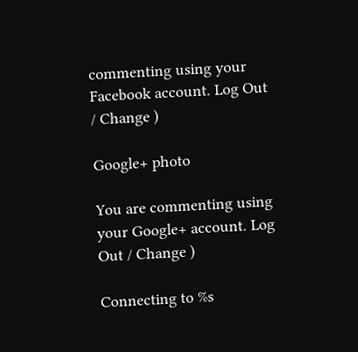commenting using your Facebook account. Log Out / Change )

Google+ photo

You are commenting using your Google+ account. Log Out / Change )

Connecting to %s